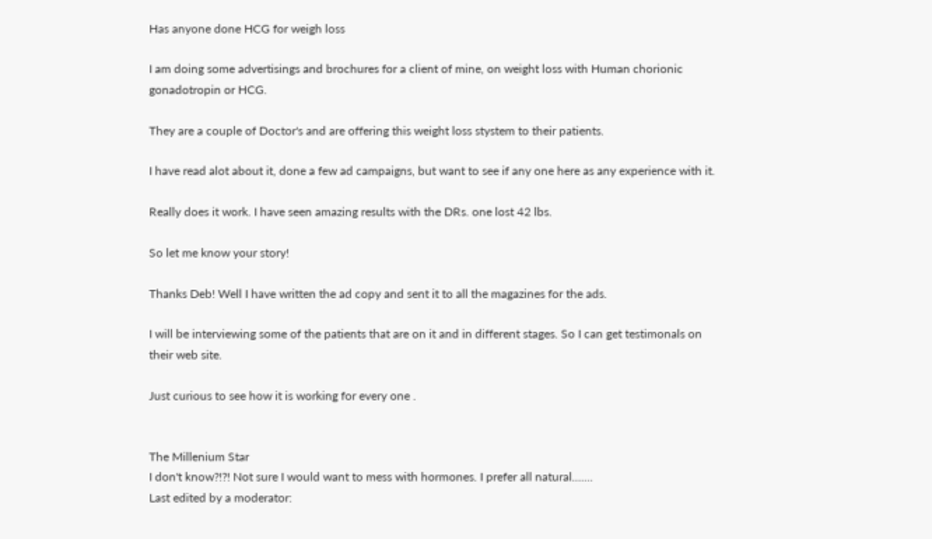Has anyone done HCG for weigh loss

I am doing some advertisings and brochures for a client of mine, on weight loss with Human chorionic gonadotropin or HCG.

They are a couple of Doctor's and are offering this weight loss stystem to their patients.

I have read alot about it, done a few ad campaigns, but want to see if any one here as any experience with it.

Really does it work. I have seen amazing results with the DRs. one lost 42 lbs.

So let me know your story!

Thanks Deb! Well I have written the ad copy and sent it to all the magazines for the ads.

I will be interviewing some of the patients that are on it and in different stages. So I can get testimonals on their web site.

Just curious to see how it is working for every one .


The Millenium Star
I don't know?!?! Not sure I would want to mess with hormones. I prefer all natural.......
Last edited by a moderator: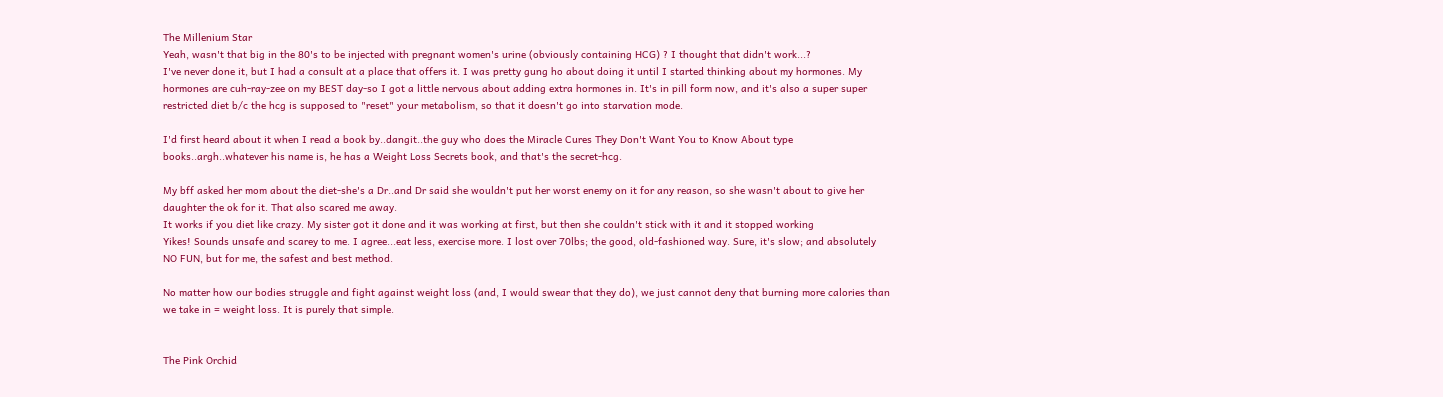The Millenium Star
Yeah, wasn't that big in the 80's to be injected with pregnant women's urine (obviously containing HCG) ? I thought that didn't work...?
I've never done it, but I had a consult at a place that offers it. I was pretty gung ho about doing it until I started thinking about my hormones. My hormones are cuh-ray-zee on my BEST day-so I got a little nervous about adding extra hormones in. It's in pill form now, and it's also a super super restricted diet b/c the hcg is supposed to "reset" your metabolism, so that it doesn't go into starvation mode.

I'd first heard about it when I read a book by..dangit..the guy who does the Miracle Cures They Don't Want You to Know About type books..argh..whatever his name is, he has a Weight Loss Secrets book, and that's the secret-hcg.

My bff asked her mom about the diet-she's a Dr..and Dr said she wouldn't put her worst enemy on it for any reason, so she wasn't about to give her daughter the ok for it. That also scared me away.
It works if you diet like crazy. My sister got it done and it was working at first, but then she couldn't stick with it and it stopped working
Yikes! Sounds unsafe and scarey to me. I agree...eat less, exercise more. I lost over 70lbs; the good, old-fashioned way. Sure, it's slow; and absolutely NO FUN, but for me, the safest and best method.

No matter how our bodies struggle and fight against weight loss (and, I would swear that they do), we just cannot deny that burning more calories than we take in = weight loss. It is purely that simple.


The Pink Orchid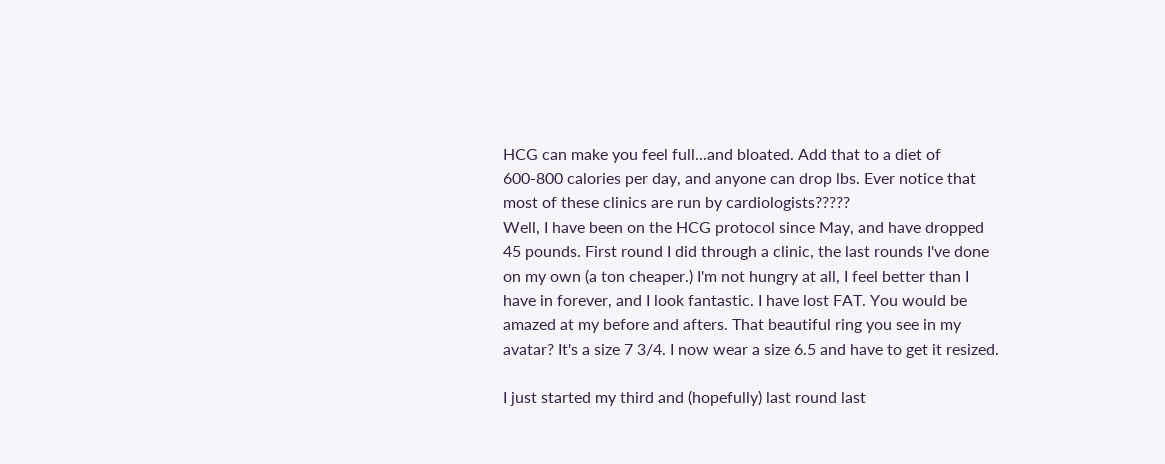HCG can make you feel full...and bloated. Add that to a diet of 600-800 calories per day, and anyone can drop lbs. Ever notice that most of these clinics are run by cardiologists?????
Well, I have been on the HCG protocol since May, and have dropped 45 pounds. First round I did through a clinic, the last rounds I've done on my own (a ton cheaper.) I'm not hungry at all, I feel better than I have in forever, and I look fantastic. I have lost FAT. You would be amazed at my before and afters. That beautiful ring you see in my avatar? It's a size 7 3/4. I now wear a size 6.5 and have to get it resized.

I just started my third and (hopefully) last round last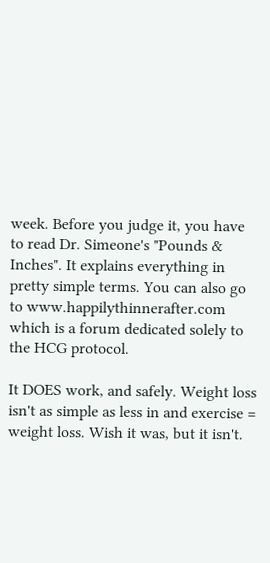week. Before you judge it, you have to read Dr. Simeone's "Pounds & Inches". It explains everything in pretty simple terms. You can also go to www.happilythinnerafter.com which is a forum dedicated solely to the HCG protocol.

It DOES work, and safely. Weight loss isn't as simple as less in and exercise = weight loss. Wish it was, but it isn't.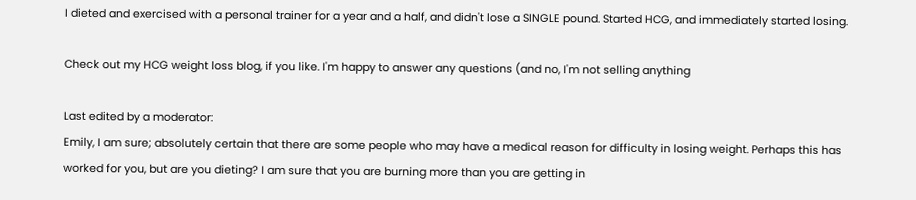I dieted and exercised with a personal trainer for a year and a half, and didn't lose a SINGLE pound. Started HCG, and immediately started losing.

Check out my HCG weight loss blog, if you like. I'm happy to answer any questions (and no, I'm not selling anything

Last edited by a moderator:
Emily, I am sure; absolutely certain that there are some people who may have a medical reason for difficulty in losing weight. Perhaps this has worked for you, but are you dieting? I am sure that you are burning more than you are getting in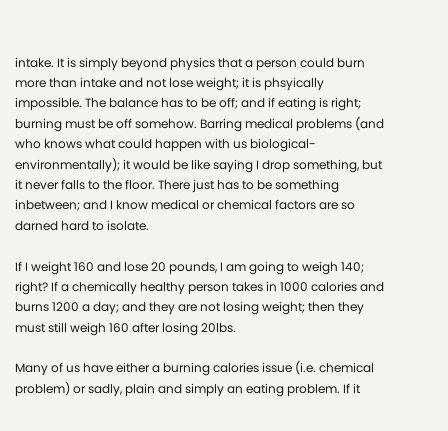intake. It is simply beyond physics that a person could burn more than intake and not lose weight; it is phsyically impossible. The balance has to be off; and if eating is right; burning must be off somehow. Barring medical problems (and who knows what could happen with us biological-environmentally); it would be like saying I drop something, but it never falls to the floor. There just has to be something inbetween; and I know medical or chemical factors are so darned hard to isolate.

If I weight 160 and lose 20 pounds, I am going to weigh 140; right? If a chemically healthy person takes in 1000 calories and burns 1200 a day; and they are not losing weight; then they must still weigh 160 after losing 20lbs.

Many of us have either a burning calories issue (i.e. chemical problem) or sadly, plain and simply an eating problem. If it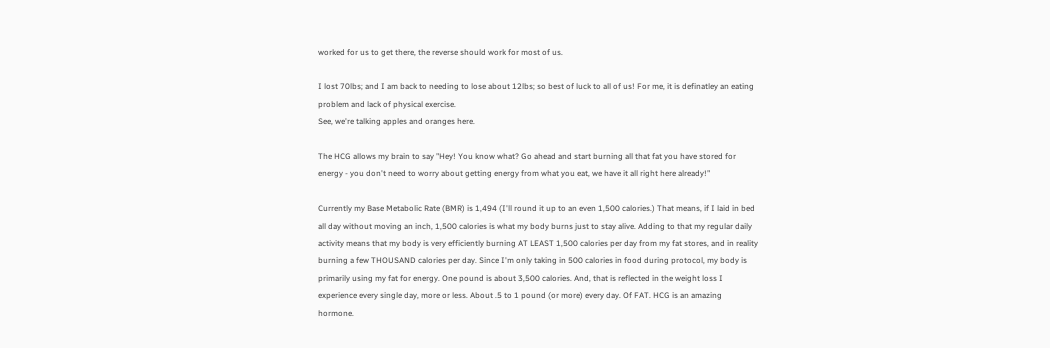worked for us to get there, the reverse should work for most of us.

I lost 70lbs; and I am back to needing to lose about 12lbs; so best of luck to all of us! For me, it is definatley an eating problem and lack of physical exercise.
See, we're talking apples and oranges here.

The HCG allows my brain to say "Hey! You know what? Go ahead and start burning all that fat you have stored for energy - you don't need to worry about getting energy from what you eat, we have it all right here already!"

Currently my Base Metabolic Rate (BMR) is 1,494 (I'll round it up to an even 1,500 calories.) That means, if I laid in bed all day without moving an inch, 1,500 calories is what my body burns just to stay alive. Adding to that my regular daily activity means that my body is very efficiently burning AT LEAST 1,500 calories per day from my fat stores, and in reality burning a few THOUSAND calories per day. Since I'm only taking in 500 calories in food during protocol, my body is primarily using my fat for energy. One pound is about 3,500 calories. And, that is reflected in the weight loss I experience every single day, more or less. About .5 to 1 pound (or more) every day. Of FAT. HCG is an amazing hormone.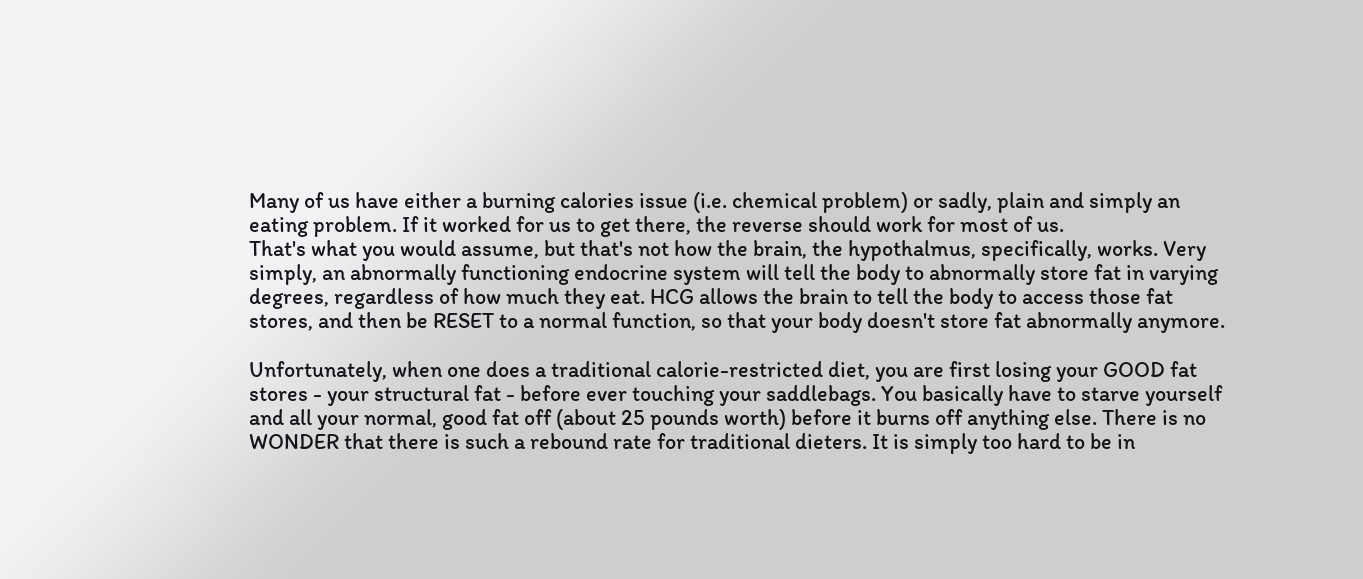Many of us have either a burning calories issue (i.e. chemical problem) or sadly, plain and simply an eating problem. If it worked for us to get there, the reverse should work for most of us.
That's what you would assume, but that's not how the brain, the hypothalmus, specifically, works. Very simply, an abnormally functioning endocrine system will tell the body to abnormally store fat in varying degrees, regardless of how much they eat. HCG allows the brain to tell the body to access those fat stores, and then be RESET to a normal function, so that your body doesn't store fat abnormally anymore.

Unfortunately, when one does a traditional calorie-restricted diet, you are first losing your GOOD fat stores - your structural fat - before ever touching your saddlebags. You basically have to starve yourself and all your normal, good fat off (about 25 pounds worth) before it burns off anything else. There is no WONDER that there is such a rebound rate for traditional dieters. It is simply too hard to be in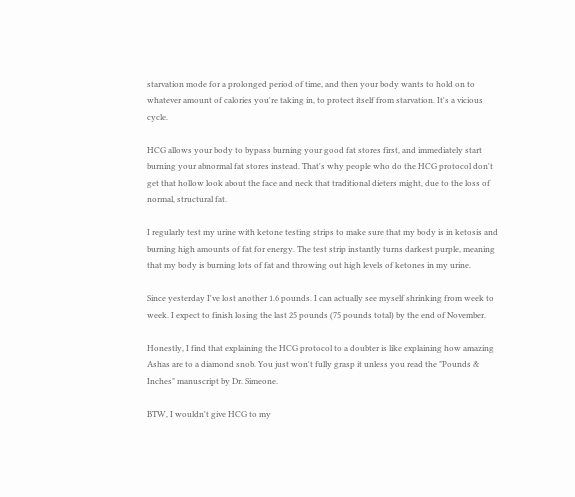starvation mode for a prolonged period of time, and then your body wants to hold on to whatever amount of calories you're taking in, to protect itself from starvation. It's a vicious cycle.

HCG allows your body to bypass burning your good fat stores first, and immediately start burning your abnormal fat stores instead. That's why people who do the HCG protocol don't get that hollow look about the face and neck that traditional dieters might, due to the loss of normal, structural fat.

I regularly test my urine with ketone testing strips to make sure that my body is in ketosis and burning high amounts of fat for energy. The test strip instantly turns darkest purple, meaning that my body is burning lots of fat and throwing out high levels of ketones in my urine.

Since yesterday I've lost another 1.6 pounds. I can actually see myself shrinking from week to week. I expect to finish losing the last 25 pounds (75 pounds total) by the end of November.

Honestly, I find that explaining the HCG protocol to a doubter is like explaining how amazing Ashas are to a diamond snob. You just won't fully grasp it unless you read the "Pounds & Inches" manuscript by Dr. Simeone.

BTW, I wouldn't give HCG to my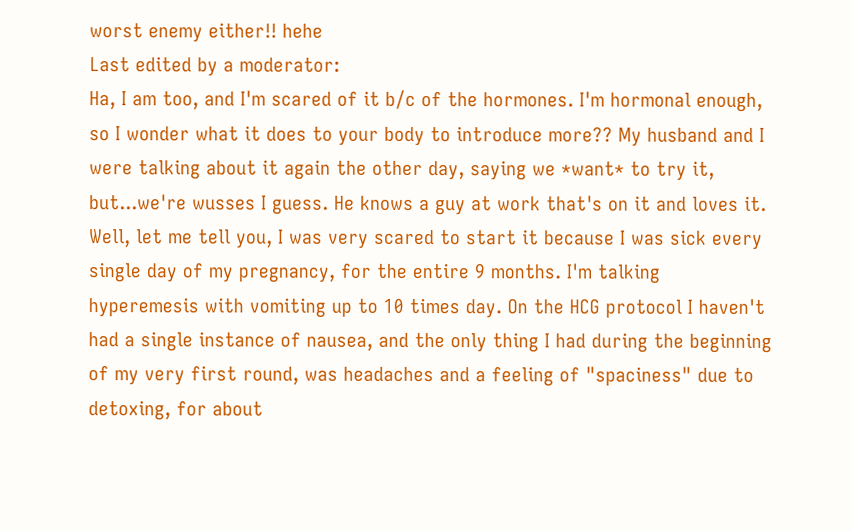worst enemy either!! hehe
Last edited by a moderator:
Ha, I am too, and I'm scared of it b/c of the hormones. I'm hormonal enough, so I wonder what it does to your body to introduce more?? My husband and I were talking about it again the other day, saying we *want* to try it, but...we're wusses I guess. He knows a guy at work that's on it and loves it.
Well, let me tell you, I was very scared to start it because I was sick every single day of my pregnancy, for the entire 9 months. I'm talking hyperemesis with vomiting up to 10 times day. On the HCG protocol I haven't had a single instance of nausea, and the only thing I had during the beginning of my very first round, was headaches and a feeling of "spaciness" due to detoxing, for about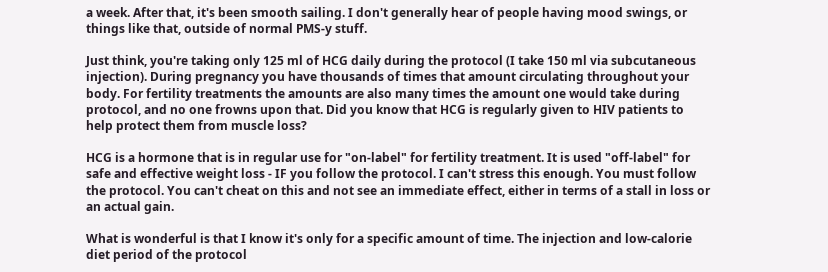a week. After that, it's been smooth sailing. I don't generally hear of people having mood swings, or things like that, outside of normal PMS-y stuff.

Just think, you're taking only 125 ml of HCG daily during the protocol (I take 150 ml via subcutaneous injection). During pregnancy you have thousands of times that amount circulating throughout your body. For fertility treatments the amounts are also many times the amount one would take during protocol, and no one frowns upon that. Did you know that HCG is regularly given to HIV patients to help protect them from muscle loss?

HCG is a hormone that is in regular use for "on-label" for fertility treatment. It is used "off-label" for safe and effective weight loss - IF you follow the protocol. I can't stress this enough. You must follow the protocol. You can't cheat on this and not see an immediate effect, either in terms of a stall in loss or an actual gain.

What is wonderful is that I know it's only for a specific amount of time. The injection and low-calorie diet period of the protocol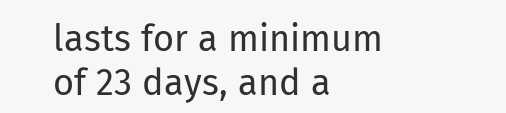lasts for a minimum of 23 days, and a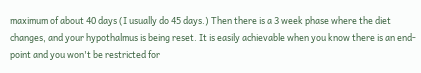maximum of about 40 days (I usually do 45 days.) Then there is a 3 week phase where the diet changes, and your hypothalmus is being reset. It is easily achievable when you know there is an end-point and you won't be restricted for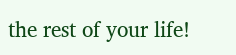the rest of your life!